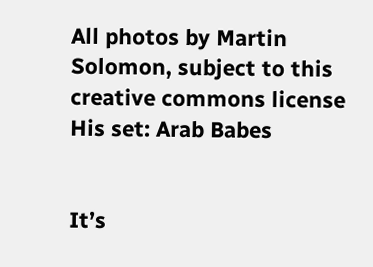All photos by Martin Solomon, subject to this creative commons license
His set: Arab Babes


It’s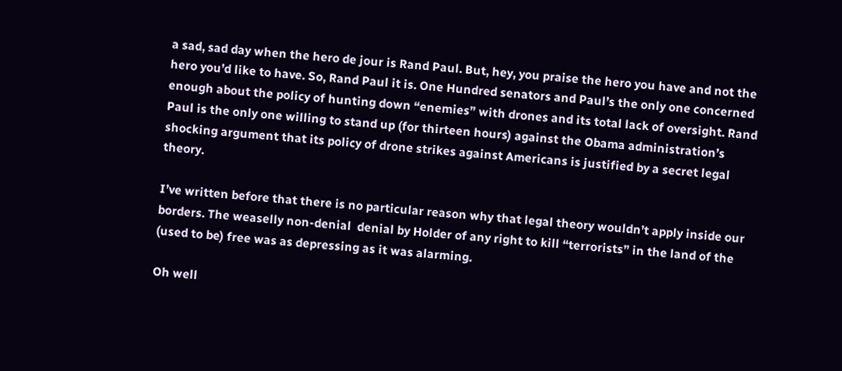a sad, sad day when the hero de jour is Rand Paul. But, hey, you praise the hero you have and not the hero you’d like to have. So, Rand Paul it is. One Hundred senators and Paul’s the only one concerned enough about the policy of hunting down “enemies” with drones and its total lack of oversight. Rand Paul is the only one willing to stand up (for thirteen hours) against the Obama administration’s shocking argument that its policy of drone strikes against Americans is justified by a secret legal theory.

I’ve written before that there is no particular reason why that legal theory wouldn’t apply inside our borders. The weaselly non-denial  denial by Holder of any right to kill “terrorists” in the land of the (used to be) free was as depressing as it was alarming.

Oh well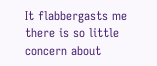It flabbergasts me there is so little concern about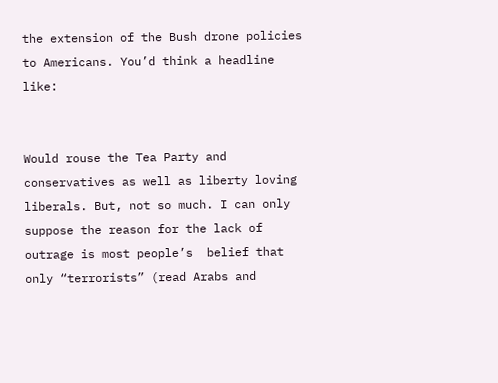the extension of the Bush drone policies to Americans. You’d think a headline like:


Would rouse the Tea Party and conservatives as well as liberty loving liberals. But, not so much. I can only suppose the reason for the lack of outrage is most people’s  belief that only “terrorists” (read Arabs and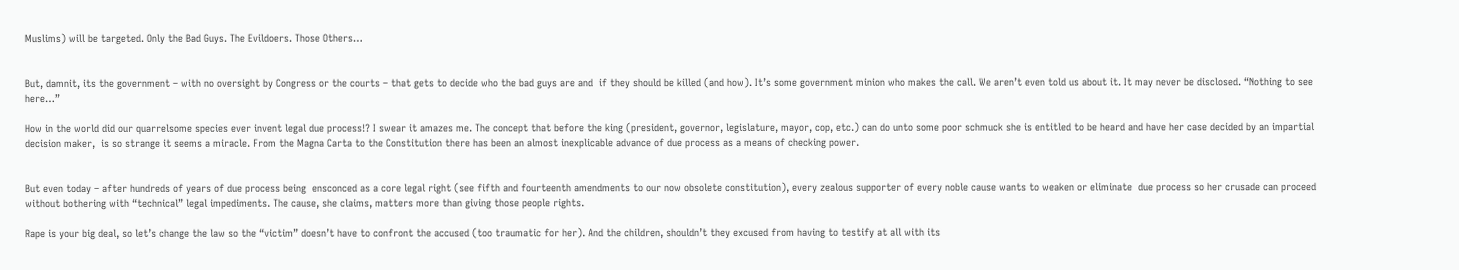Muslims) will be targeted. Only the Bad Guys. The Evildoers. Those Others…


But, damnit, its the government – with no oversight by Congress or the courts – that gets to decide who the bad guys are and  if they should be killed (and how). It’s some government minion who makes the call. We aren’t even told us about it. It may never be disclosed. “Nothing to see here…”

How in the world did our quarrelsome species ever invent legal due process!? I swear it amazes me. The concept that before the king (president, governor, legislature, mayor, cop, etc.) can do unto some poor schmuck she is entitled to be heard and have her case decided by an impartial decision maker,  is so strange it seems a miracle. From the Magna Carta to the Constitution there has been an almost inexplicable advance of due process as a means of checking power.


But even today – after hundreds of years of due process being  ensconced as a core legal right (see fifth and fourteenth amendments to our now obsolete constitution), every zealous supporter of every noble cause wants to weaken or eliminate  due process so her crusade can proceed without bothering with “technical” legal impediments. The cause, she claims, matters more than giving those people rights.

Rape is your big deal, so let’s change the law so the “victim” doesn’t have to confront the accused (too traumatic for her). And the children, shouldn’t they excused from having to testify at all with its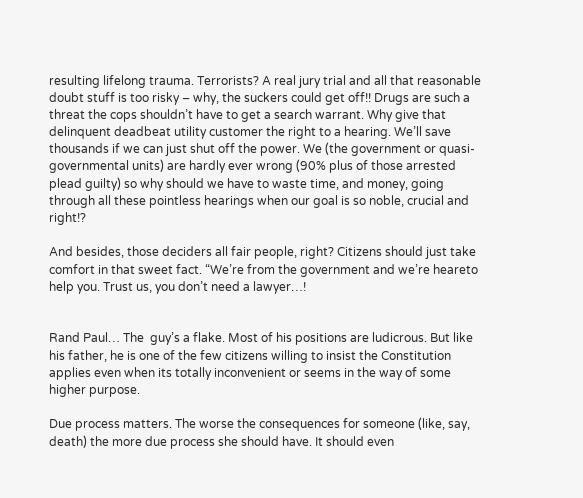resulting lifelong trauma. Terrorists? A real jury trial and all that reasonable doubt stuff is too risky – why, the suckers could get off!! Drugs are such a threat the cops shouldn’t have to get a search warrant. Why give that delinquent deadbeat utility customer the right to a hearing. We’ll save thousands if we can just shut off the power. We (the government or quasi-governmental units) are hardly ever wrong (90% plus of those arrested plead guilty) so why should we have to waste time, and money, going through all these pointless hearings when our goal is so noble, crucial and right!?

And besides, those deciders all fair people, right? Citizens should just take comfort in that sweet fact. “We’re from the government and we’re heareto help you. Trust us, you don’t need a lawyer…!


Rand Paul… The  guy’s a flake. Most of his positions are ludicrous. But like his father, he is one of the few citizens willing to insist the Constitution applies even when its totally inconvenient or seems in the way of some higher purpose.

Due process matters. The worse the consequences for someone (like, say, death) the more due process she should have. It should even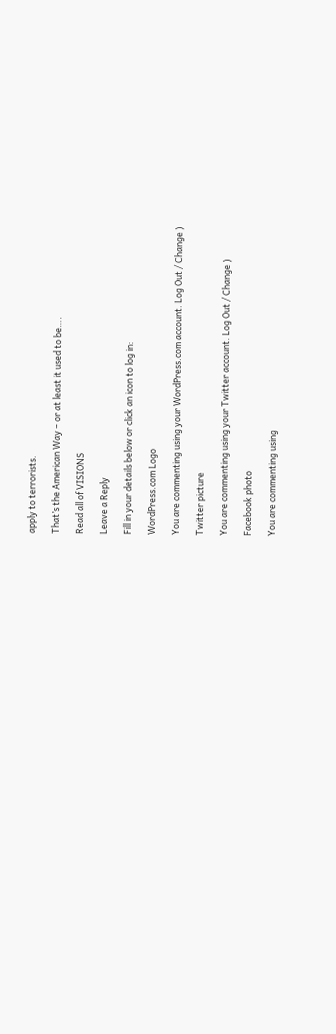apply to terrorists.

That’s the American Way – or at least it used to be….

Read all of VISIONS

Leave a Reply

Fill in your details below or click an icon to log in:

WordPress.com Logo

You are commenting using your WordPress.com account. Log Out / Change )

Twitter picture

You are commenting using your Twitter account. Log Out / Change )

Facebook photo

You are commenting using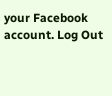your Facebook account. Log Out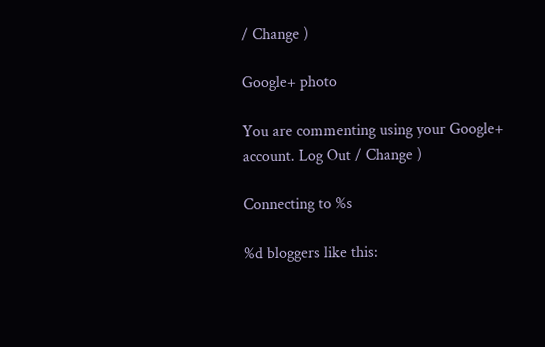/ Change )

Google+ photo

You are commenting using your Google+ account. Log Out / Change )

Connecting to %s

%d bloggers like this: